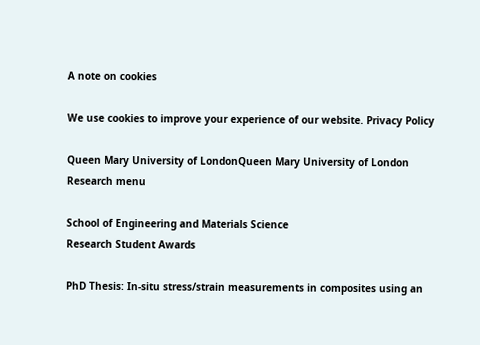A note on cookies

We use cookies to improve your experience of our website. Privacy Policy

Queen Mary University of LondonQueen Mary University of London
Research menu

School of Engineering and Materials Science
Research Student Awards

PhD Thesis: In-situ stress/strain measurements in composites using an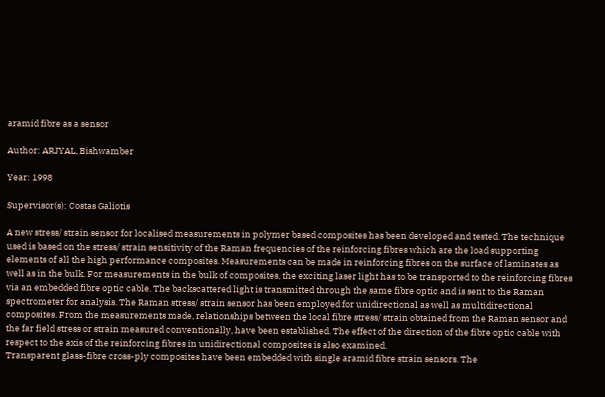aramid fibre as a sensor

Author: ARJYAL, Bishwamber

Year: 1998

Supervisor(s): Costas Galiotis

A new stress/ strain sensor for localised measurements in polymer based composites has been developed and tested. The technique used is based on the stress/ strain sensitivity of the Raman frequencies of the reinforcing fibres which are the load supporting elements of all the high performance composites. Measurements can be made in reinforcing fibres on the surface of laminates as well as in the bulk. For measurements in the bulk of composites, the exciting laser light has to be transported to the reinforcing fibres via an embedded fibre optic cable. The backscattered light is transmitted through the same fibre optic and is sent to the Raman spectrometer for analysis. The Raman stress/ strain sensor has been employed for unidirectional as well as multidirectional composites. From the measurements made, relationships between the local fibre stress/ strain obtained from the Raman sensor and the far field stress or strain measured conventionally, have been established. The effect of the direction of the fibre optic cable with respect to the axis of the reinforcing fibres in unidirectional composites is also examined.
Transparent glass-fibre cross-ply composites have been embedded with single aramid fibre strain sensors. The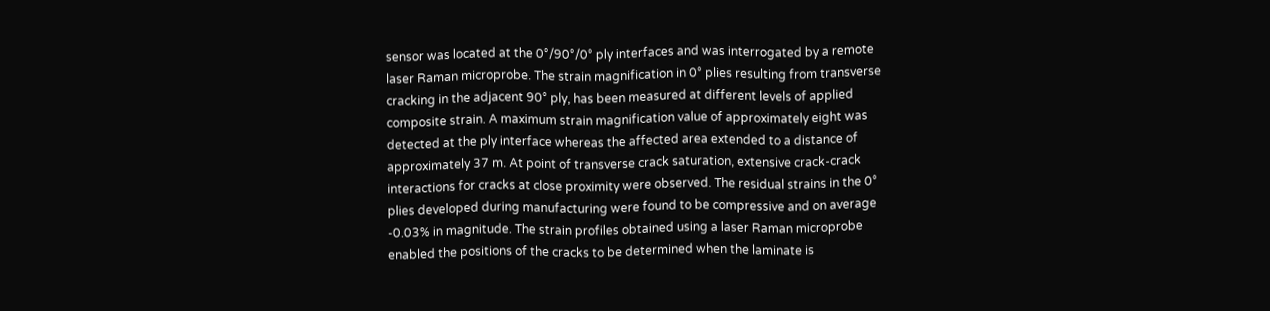sensor was located at the 0°/90°/0° ply interfaces and was interrogated by a remote laser Raman microprobe. The strain magnification in 0° plies resulting from transverse cracking in the adjacent 90° ply, has been measured at different levels of applied composite strain. A maximum strain magnification value of approximately eight was detected at the ply interface whereas the affected area extended to a distance of approximately 37 m. At point of transverse crack saturation, extensive crack-crack interactions for cracks at close proximity were observed. The residual strains in the 0° plies developed during manufacturing were found to be compressive and on average -0.03% in magnitude. The strain profiles obtained using a laser Raman microprobe enabled the positions of the cracks to be determined when the laminate is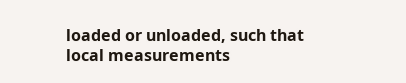loaded or unloaded, such that local measurements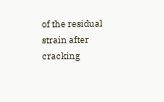of the residual strain after cracking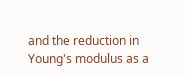and the reduction in Young's modulus as a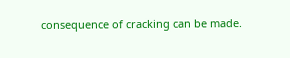consequence of cracking can be made.